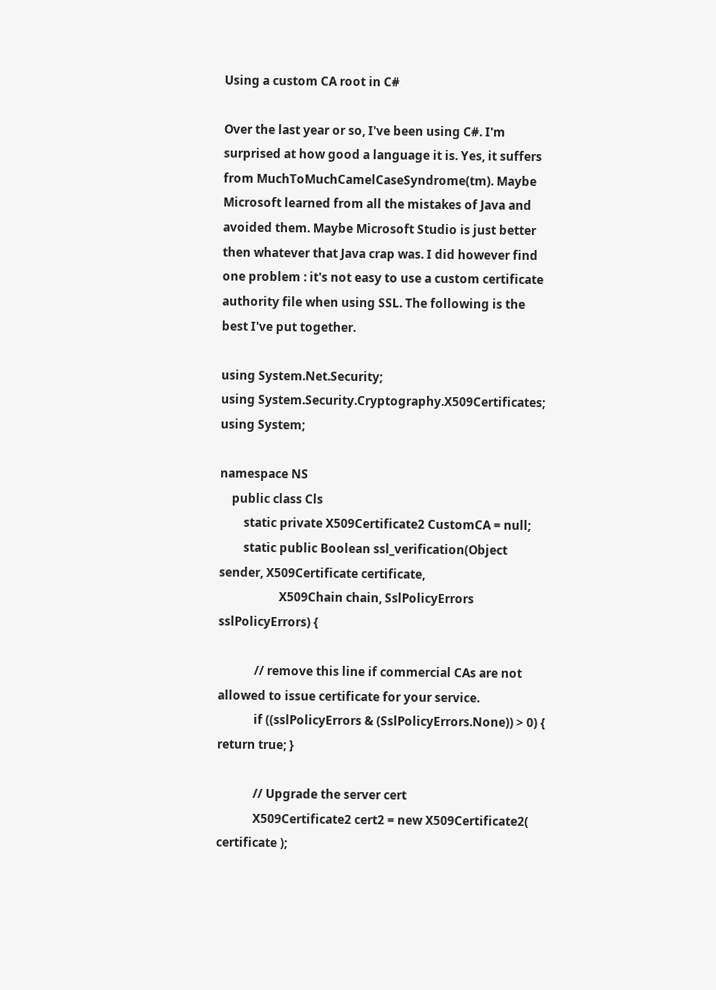Using a custom CA root in C#

Over the last year or so, I've been using C#. I'm surprised at how good a language it is. Yes, it suffers from MuchToMuchCamelCaseSyndrome(tm). Maybe Microsoft learned from all the mistakes of Java and avoided them. Maybe Microsoft Studio is just better then whatever that Java crap was. I did however find one problem : it's not easy to use a custom certificate authority file when using SSL. The following is the best I've put together.

using System.Net.Security;
using System.Security.Cryptography.X509Certificates;
using System;

namespace NS
    public class Cls
        static private X509Certificate2 CustomCA = null;
        static public Boolean ssl_verification(Object sender, X509Certificate certificate,
                    X509Chain chain, SslPolicyErrors sslPolicyErrors) {

            // remove this line if commercial CAs are not allowed to issue certificate for your service.
            if ((sslPolicyErrors & (SslPolicyErrors.None)) > 0) { return true; }

            // Upgrade the server cert
            X509Certificate2 cert2 = new X509Certificate2( certificate );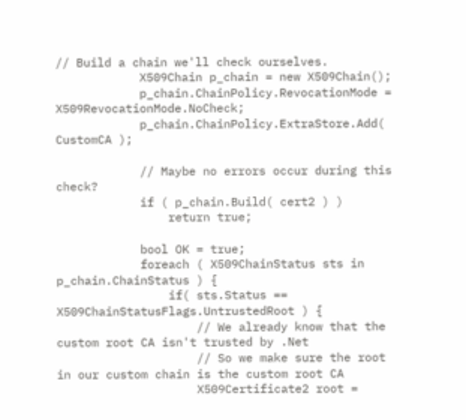// Build a chain we'll check ourselves.
            X509Chain p_chain = new X509Chain();
            p_chain.ChainPolicy.RevocationMode = X509RevocationMode.NoCheck;
            p_chain.ChainPolicy.ExtraStore.Add( CustomCA );

            // Maybe no errors occur during this check?
            if ( p_chain.Build( cert2 ) )
                return true;

            bool OK = true;
            foreach ( X509ChainStatus sts in p_chain.ChainStatus ) {
                if( sts.Status == X509ChainStatusFlags.UntrustedRoot ) {
                    // We already know that the custom root CA isn't trusted by .Net
                    // So we make sure the root in our custom chain is the custom root CA
                    X509Certificate2 root =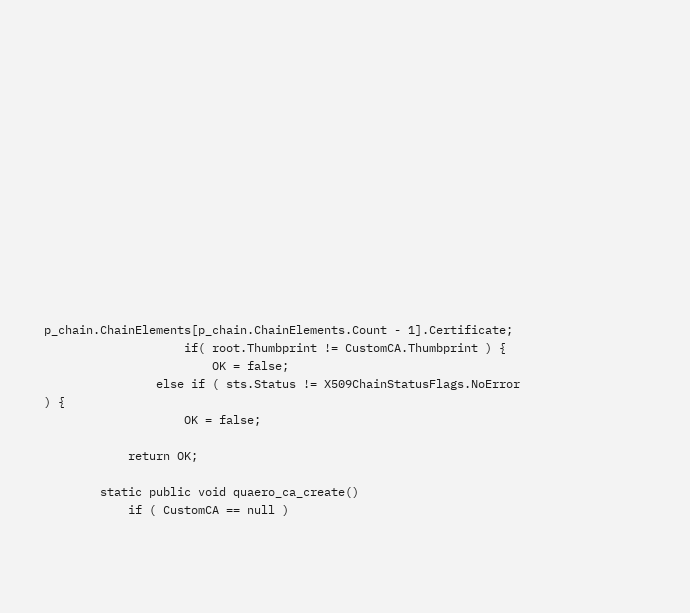p_chain.ChainElements[p_chain.ChainElements.Count - 1].Certificate;
                    if( root.Thumbprint != CustomCA.Thumbprint ) {
                        OK = false;
                else if ( sts.Status != X509ChainStatusFlags.NoError ) {
                    OK = false;

            return OK;

        static public void quaero_ca_create()
            if ( CustomCA == null )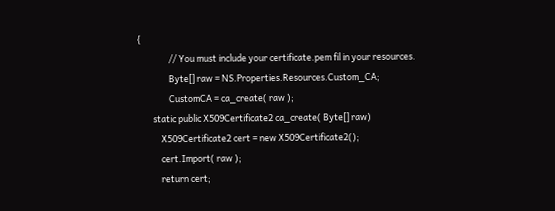{
                // You must include your certificate.pem fil in your resources.
                Byte[] raw = NS.Properties.Resources.Custom_CA;
                CustomCA = ca_create( raw );
        static public X509Certificate2 ca_create( Byte[] raw)
            X509Certificate2 cert = new X509Certificate2();
            cert.Import( raw );
            return cert;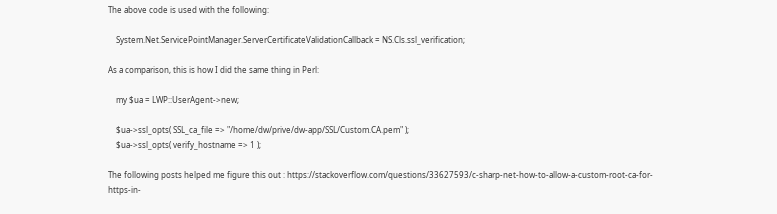The above code is used with the following:

    System.Net.ServicePointManager.ServerCertificateValidationCallback = NS.Cls.ssl_verification;

As a comparison, this is how I did the same thing in Perl:

    my $ua = LWP::UserAgent->new;

    $ua->ssl_opts( SSL_ca_file => "/home/dw/prive/dw-app/SSL/Custom.CA.pem" );
    $ua->ssl_opts( verify_hostname => 1 );

The following posts helped me figure this out : https://stackoverflow.com/questions/33627593/c-sharp-net-how-to-allow-a-custom-root-ca-for-https-in-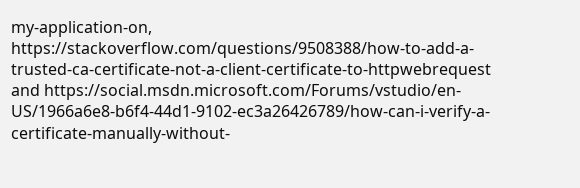my-application-on, https://stackoverflow.com/questions/9508388/how-to-add-a-trusted-ca-certificate-not-a-client-certificate-to-httpwebrequest and https://social.msdn.microsoft.com/Forums/vstudio/en-US/1966a6e8-b6f4-44d1-9102-ec3a26426789/how-can-i-verify-a-certificate-manually-without-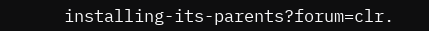installing-its-parents?forum=clr.